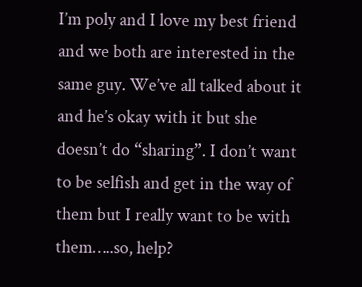I’m poly and I love my best friend and we both are interested in the same guy. We’ve all talked about it and he’s okay with it but she doesn’t do “sharing”. I don’t want to be selfish and get in the way of them but I really want to be with them…..so, help?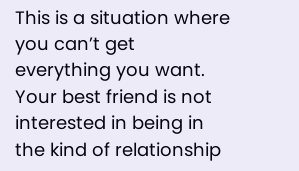This is a situation where you can’t get everything you want. Your best friend is not interested in being in the kind of relationship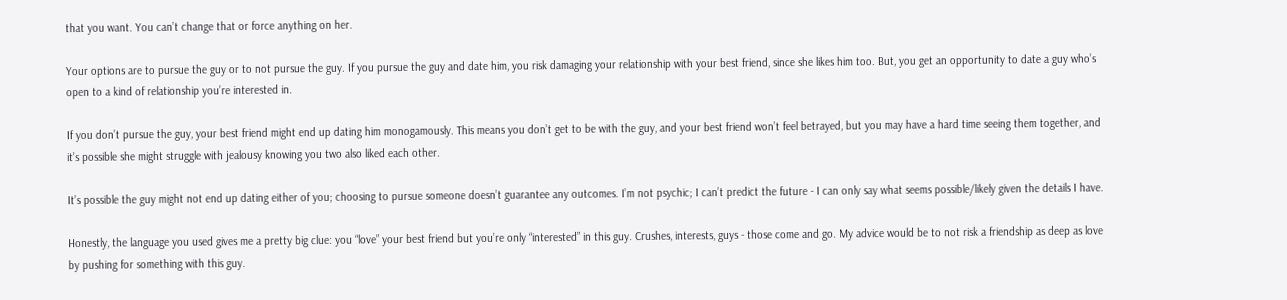that you want. You can’t change that or force anything on her.

Your options are to pursue the guy or to not pursue the guy. If you pursue the guy and date him, you risk damaging your relationship with your best friend, since she likes him too. But, you get an opportunity to date a guy who’s open to a kind of relationship you’re interested in.

If you don’t pursue the guy, your best friend might end up dating him monogamously. This means you don’t get to be with the guy, and your best friend won’t feel betrayed, but you may have a hard time seeing them together, and it’s possible she might struggle with jealousy knowing you two also liked each other.

It’s possible the guy might not end up dating either of you; choosing to pursue someone doesn’t guarantee any outcomes. I’m not psychic; I can’t predict the future - I can only say what seems possible/likely given the details I have.

Honestly, the language you used gives me a pretty big clue: you “love” your best friend but you’re only “interested” in this guy. Crushes, interests, guys - those come and go. My advice would be to not risk a friendship as deep as love by pushing for something with this guy.